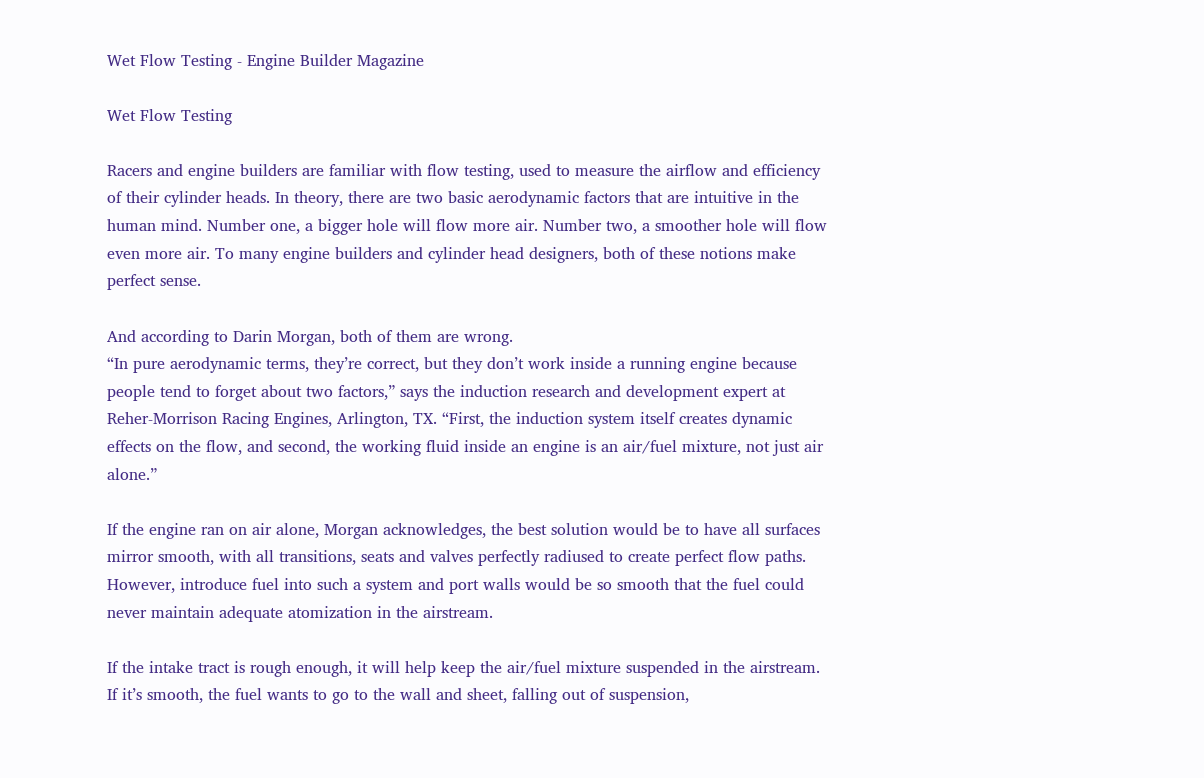Wet Flow Testing - Engine Builder Magazine

Wet Flow Testing

Racers and engine builders are familiar with flow testing, used to measure the airflow and efficiency of their cylinder heads. In theory, there are two basic aerodynamic factors that are intuitive in the human mind. Number one, a bigger hole will flow more air. Number two, a smoother hole will flow even more air. To many engine builders and cylinder head designers, both of these notions make perfect sense.

And according to Darin Morgan, both of them are wrong.
“In pure aerodynamic terms, they’re correct, but they don’t work inside a running engine because people tend to forget about two factors,” says the induction research and development expert at Reher-Morrison Racing Engines, Arlington, TX. “First, the induction system itself creates dynamic effects on the flow, and second, the working fluid inside an engine is an air/fuel mixture, not just air alone.”

If the engine ran on air alone, Morgan acknowledges, the best solution would be to have all surfaces mirror smooth, with all transitions, seats and valves perfectly radiused to create perfect flow paths. However, introduce fuel into such a system and port walls would be so smooth that the fuel could never maintain adequate atomization in the airstream.

If the intake tract is rough enough, it will help keep the air/fuel mixture suspended in the airstream. If it’s smooth, the fuel wants to go to the wall and sheet, falling out of suspension,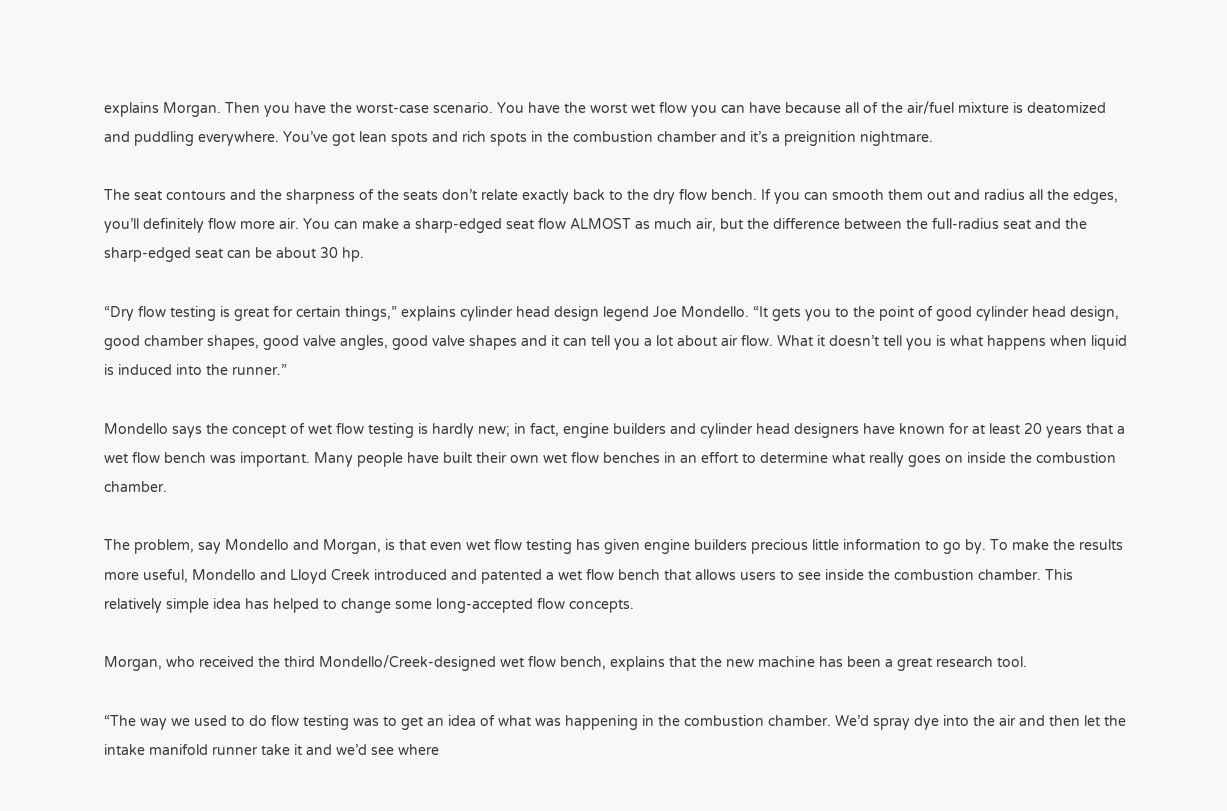explains Morgan. Then you have the worst-case scenario. You have the worst wet flow you can have because all of the air/fuel mixture is deatomized and puddling everywhere. You’ve got lean spots and rich spots in the combustion chamber and it’s a preignition nightmare.

The seat contours and the sharpness of the seats don’t relate exactly back to the dry flow bench. If you can smooth them out and radius all the edges, you’ll definitely flow more air. You can make a sharp-edged seat flow ALMOST as much air, but the difference between the full-radius seat and the sharp-edged seat can be about 30 hp.

“Dry flow testing is great for certain things,” explains cylinder head design legend Joe Mondello. “It gets you to the point of good cylinder head design, good chamber shapes, good valve angles, good valve shapes and it can tell you a lot about air flow. What it doesn’t tell you is what happens when liquid is induced into the runner.”

Mondello says the concept of wet flow testing is hardly new; in fact, engine builders and cylinder head designers have known for at least 20 years that a wet flow bench was important. Many people have built their own wet flow benches in an effort to determine what really goes on inside the combustion chamber.

The problem, say Mondello and Morgan, is that even wet flow testing has given engine builders precious little information to go by. To make the results more useful, Mondello and Lloyd Creek introduced and patented a wet flow bench that allows users to see inside the combustion chamber. This relatively simple idea has helped to change some long-accepted flow concepts.

Morgan, who received the third Mondello/Creek-designed wet flow bench, explains that the new machine has been a great research tool.

“The way we used to do flow testing was to get an idea of what was happening in the combustion chamber. We’d spray dye into the air and then let the intake manifold runner take it and we’d see where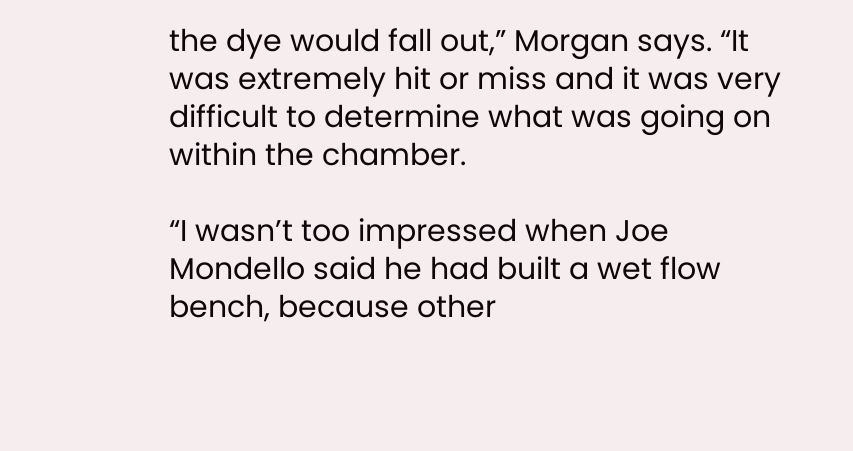the dye would fall out,” Morgan says. “It was extremely hit or miss and it was very difficult to determine what was going on within the chamber.

“I wasn’t too impressed when Joe Mondello said he had built a wet flow bench, because other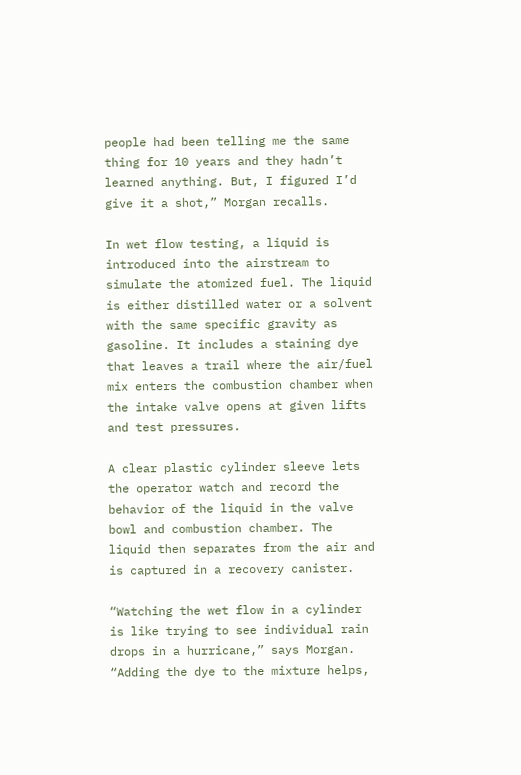people had been telling me the same thing for 10 years and they hadn’t learned anything. But, I figured I’d give it a shot,” Morgan recalls.

In wet flow testing, a liquid is introduced into the airstream to simulate the atomized fuel. The liquid is either distilled water or a solvent with the same specific gravity as gasoline. It includes a staining dye that leaves a trail where the air/fuel mix enters the combustion chamber when the intake valve opens at given lifts and test pressures.

A clear plastic cylinder sleeve lets the operator watch and record the behavior of the liquid in the valve bowl and combustion chamber. The liquid then separates from the air and is captured in a recovery canister.

“Watching the wet flow in a cylinder is like trying to see individual rain drops in a hurricane,” says Morgan. “Adding the dye to the mixture helps,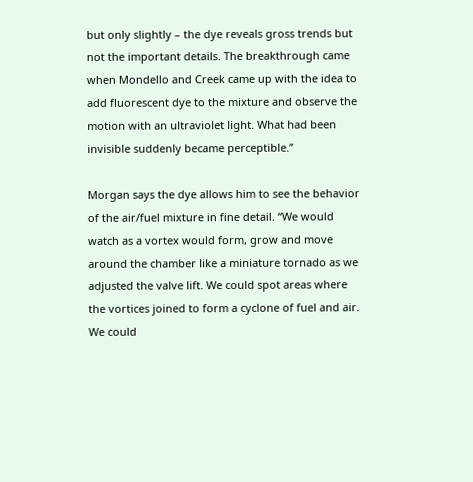but only slightly – the dye reveals gross trends but not the important details. The breakthrough came when Mondello and Creek came up with the idea to add fluorescent dye to the mixture and observe the motion with an ultraviolet light. What had been invisible suddenly became perceptible.”

Morgan says the dye allows him to see the behavior of the air/fuel mixture in fine detail. “We would watch as a vortex would form, grow and move around the chamber like a miniature tornado as we adjusted the valve lift. We could spot areas where the vortices joined to form a cyclone of fuel and air. We could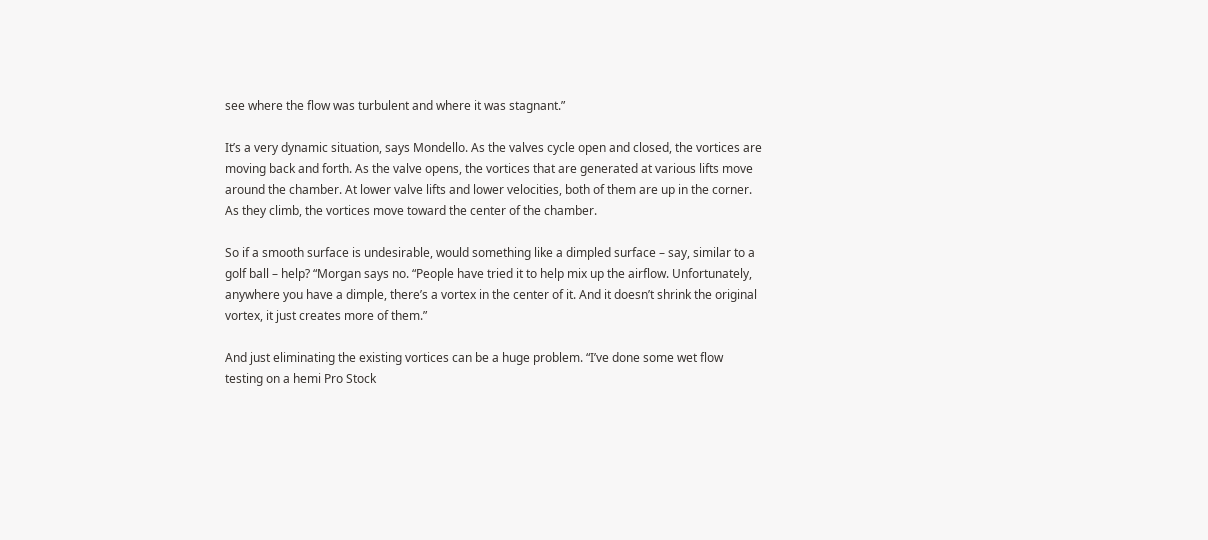see where the flow was turbulent and where it was stagnant.”

It’s a very dynamic situation, says Mondello. As the valves cycle open and closed, the vortices are moving back and forth. As the valve opens, the vortices that are generated at various lifts move around the chamber. At lower valve lifts and lower velocities, both of them are up in the corner. As they climb, the vortices move toward the center of the chamber.

So if a smooth surface is undesirable, would something like a dimpled surface – say, similar to a golf ball – help? “Morgan says no. “People have tried it to help mix up the airflow. Unfortunately, anywhere you have a dimple, there’s a vortex in the center of it. And it doesn’t shrink the original vortex, it just creates more of them.”

And just eliminating the existing vortices can be a huge problem. “I’ve done some wet flow testing on a hemi Pro Stock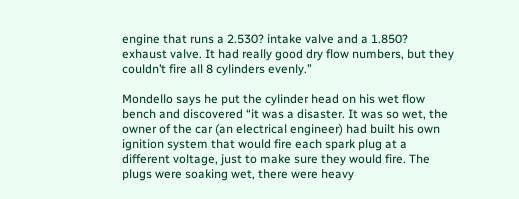engine that runs a 2.530? intake valve and a 1.850? exhaust valve. It had really good dry flow numbers, but they couldn’t fire all 8 cylinders evenly.”

Mondello says he put the cylinder head on his wet flow bench and discovered “it was a disaster. It was so wet, the owner of the car (an electrical engineer) had built his own ignition system that would fire each spark plug at a different voltage, just to make sure they would fire. The plugs were soaking wet, there were heavy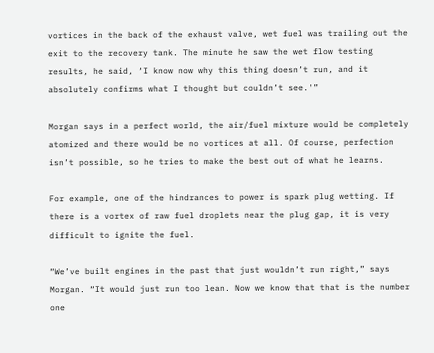vortices in the back of the exhaust valve, wet fuel was trailing out the exit to the recovery tank. The minute he saw the wet flow testing results, he said, ‘I know now why this thing doesn’t run, and it absolutely confirms what I thought but couldn’t see.'”

Morgan says in a perfect world, the air/fuel mixture would be completely atomized and there would be no vortices at all. Of course, perfection isn’t possible, so he tries to make the best out of what he learns.

For example, one of the hindrances to power is spark plug wetting. If there is a vortex of raw fuel droplets near the plug gap, it is very difficult to ignite the fuel.

“We’ve built engines in the past that just wouldn’t run right,” says Morgan. “It would just run too lean. Now we know that that is the number one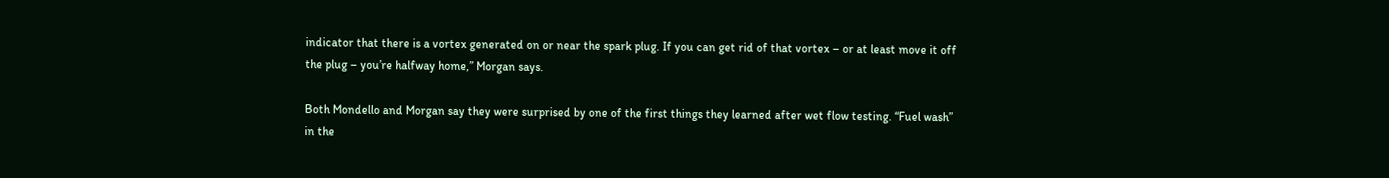indicator that there is a vortex generated on or near the spark plug. If you can get rid of that vortex – or at least move it off the plug – you’re halfway home,” Morgan says.

Both Mondello and Morgan say they were surprised by one of the first things they learned after wet flow testing. “Fuel wash” in the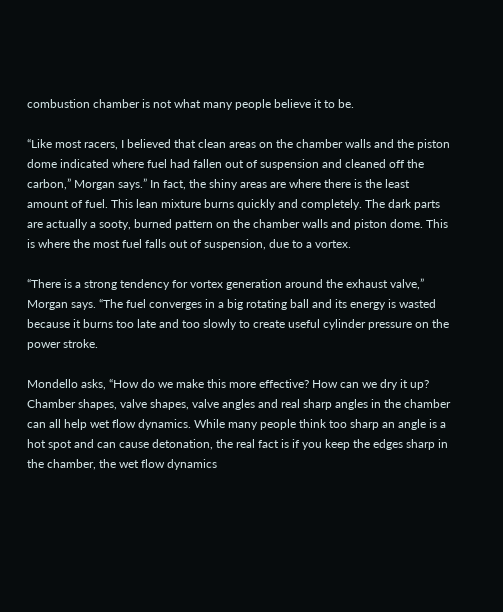combustion chamber is not what many people believe it to be.

“Like most racers, I believed that clean areas on the chamber walls and the piston dome indicated where fuel had fallen out of suspension and cleaned off the carbon,” Morgan says.” In fact, the shiny areas are where there is the least amount of fuel. This lean mixture burns quickly and completely. The dark parts are actually a sooty, burned pattern on the chamber walls and piston dome. This is where the most fuel falls out of suspension, due to a vortex.

“There is a strong tendency for vortex generation around the exhaust valve,” Morgan says. “The fuel converges in a big rotating ball and its energy is wasted because it burns too late and too slowly to create useful cylinder pressure on the power stroke.

Mondello asks, “How do we make this more effective? How can we dry it up? Chamber shapes, valve shapes, valve angles and real sharp angles in the chamber can all help wet flow dynamics. While many people think too sharp an angle is a hot spot and can cause detonation, the real fact is if you keep the edges sharp in the chamber, the wet flow dynamics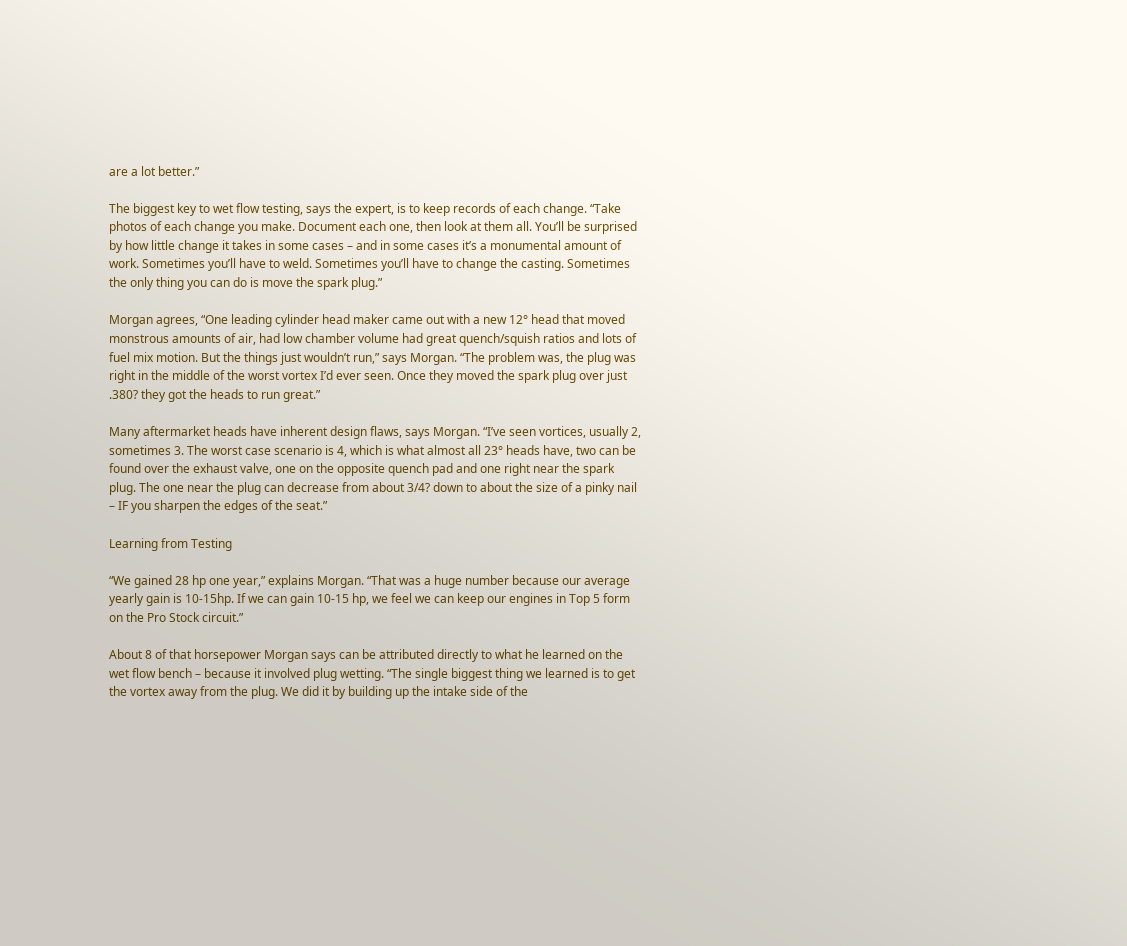are a lot better.”

The biggest key to wet flow testing, says the expert, is to keep records of each change. “Take photos of each change you make. Document each one, then look at them all. You’ll be surprised by how little change it takes in some cases – and in some cases it’s a monumental amount of work. Sometimes you’ll have to weld. Sometimes you’ll have to change the casting. Sometimes the only thing you can do is move the spark plug.”

Morgan agrees, “One leading cylinder head maker came out with a new 12° head that moved monstrous amounts of air, had low chamber volume had great quench/squish ratios and lots of fuel mix motion. But the things just wouldn’t run,” says Morgan. “The problem was, the plug was right in the middle of the worst vortex I’d ever seen. Once they moved the spark plug over just .380? they got the heads to run great.”

Many aftermarket heads have inherent design flaws, says Morgan. “I’ve seen vortices, usually 2, sometimes 3. The worst case scenario is 4, which is what almost all 23° heads have, two can be found over the exhaust valve, one on the opposite quench pad and one right near the spark plug. The one near the plug can decrease from about 3/4? down to about the size of a pinky nail – IF you sharpen the edges of the seat.”

Learning from Testing

“We gained 28 hp one year,” explains Morgan. “That was a huge number because our average yearly gain is 10-15hp. If we can gain 10-15 hp, we feel we can keep our engines in Top 5 form on the Pro Stock circuit.”

About 8 of that horsepower Morgan says can be attributed directly to what he learned on the wet flow bench – because it involved plug wetting. “The single biggest thing we learned is to get the vortex away from the plug. We did it by building up the intake side of the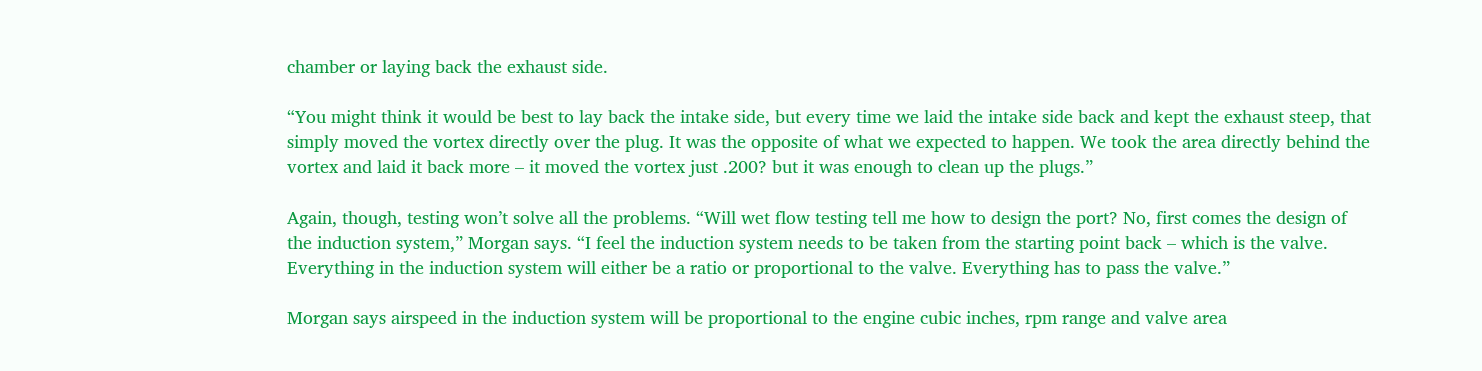chamber or laying back the exhaust side.

“You might think it would be best to lay back the intake side, but every time we laid the intake side back and kept the exhaust steep, that simply moved the vortex directly over the plug. It was the opposite of what we expected to happen. We took the area directly behind the vortex and laid it back more – it moved the vortex just .200? but it was enough to clean up the plugs.”

Again, though, testing won’t solve all the problems. “Will wet flow testing tell me how to design the port? No, first comes the design of the induction system,” Morgan says. “I feel the induction system needs to be taken from the starting point back – which is the valve. Everything in the induction system will either be a ratio or proportional to the valve. Everything has to pass the valve.”

Morgan says airspeed in the induction system will be proportional to the engine cubic inches, rpm range and valve area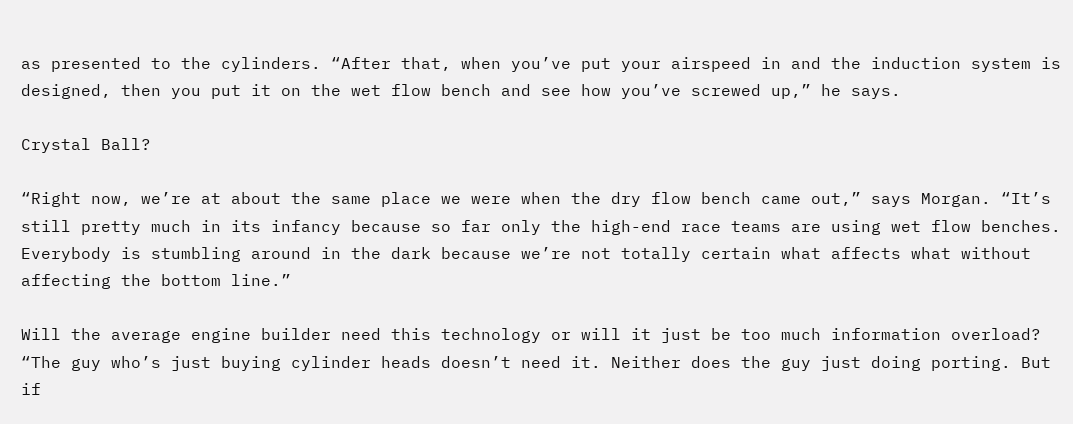as presented to the cylinders. “After that, when you’ve put your airspeed in and the induction system is designed, then you put it on the wet flow bench and see how you’ve screwed up,” he says.

Crystal Ball?

“Right now, we’re at about the same place we were when the dry flow bench came out,” says Morgan. “It’s still pretty much in its infancy because so far only the high-end race teams are using wet flow benches. Everybody is stumbling around in the dark because we’re not totally certain what affects what without affecting the bottom line.”

Will the average engine builder need this technology or will it just be too much information overload? “The guy who’s just buying cylinder heads doesn’t need it. Neither does the guy just doing porting. But if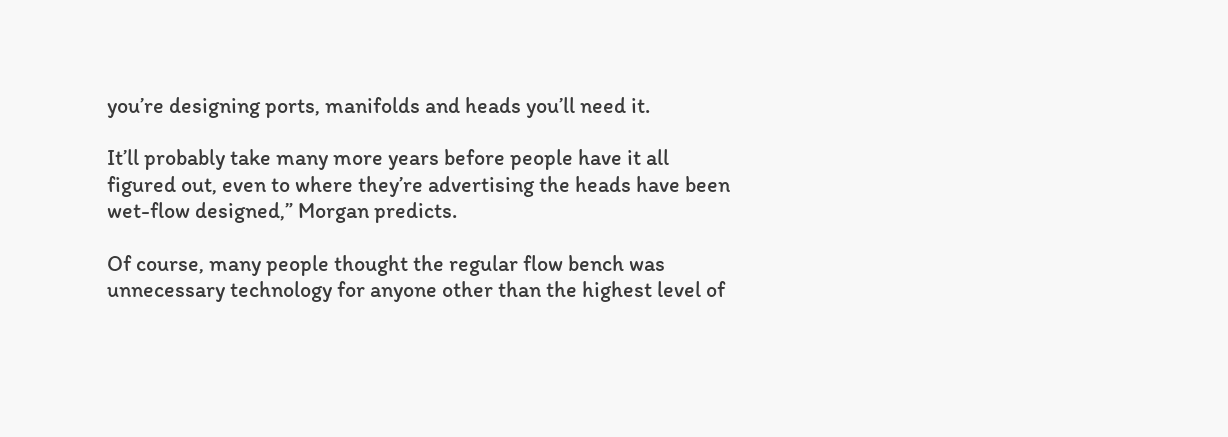you’re designing ports, manifolds and heads you’ll need it.

It’ll probably take many more years before people have it all figured out, even to where they’re advertising the heads have been wet-flow designed,” Morgan predicts.

Of course, many people thought the regular flow bench was unnecessary technology for anyone other than the highest level of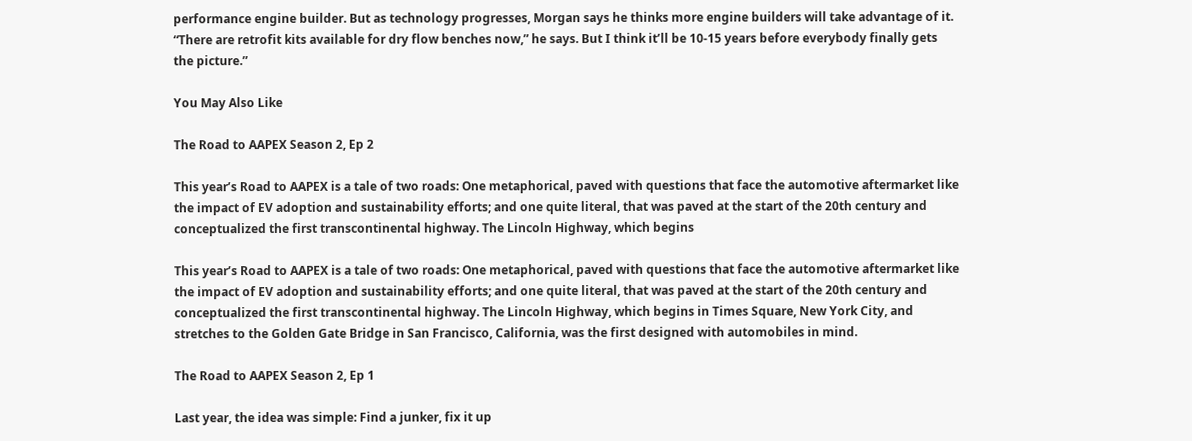performance engine builder. But as technology progresses, Morgan says he thinks more engine builders will take advantage of it. “There are retrofit kits available for dry flow benches now,” he says. But I think it’ll be 10-15 years before everybody finally gets the picture.”

You May Also Like

The Road to AAPEX Season 2, Ep 2

This year’s Road to AAPEX is a tale of two roads: One metaphorical, paved with questions that face the automotive aftermarket like the impact of EV adoption and sustainability efforts; and one quite literal, that was paved at the start of the 20th century and conceptualized the first transcontinental highway. The Lincoln Highway, which begins

This year’s Road to AAPEX is a tale of two roads: One metaphorical, paved with questions that face the automotive aftermarket like the impact of EV adoption and sustainability efforts; and one quite literal, that was paved at the start of the 20th century and conceptualized the first transcontinental highway. The Lincoln Highway, which begins in Times Square, New York City, and stretches to the Golden Gate Bridge in San Francisco, California, was the first designed with automobiles in mind.

The Road to AAPEX Season 2, Ep 1

Last year, the idea was simple: Find a junker, fix it up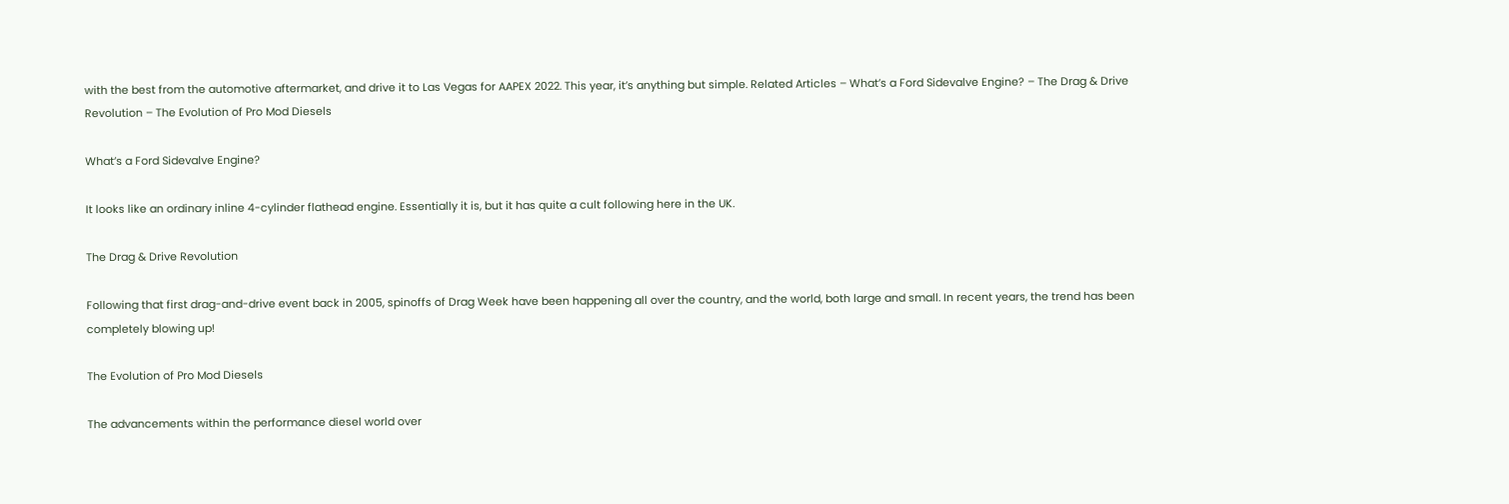with the best from the automotive aftermarket, and drive it to Las Vegas for AAPEX 2022. This year, it’s anything but simple. Related Articles – What’s a Ford Sidevalve Engine? – The Drag & Drive Revolution – The Evolution of Pro Mod Diesels

What’s a Ford Sidevalve Engine?

It looks like an ordinary inline 4-cylinder flathead engine. Essentially it is, but it has quite a cult following here in the UK.

The Drag & Drive Revolution

Following that first drag-and-drive event back in 2005, spinoffs of Drag Week have been happening all over the country, and the world, both large and small. In recent years, the trend has been completely blowing up!

The Evolution of Pro Mod Diesels

The advancements within the performance diesel world over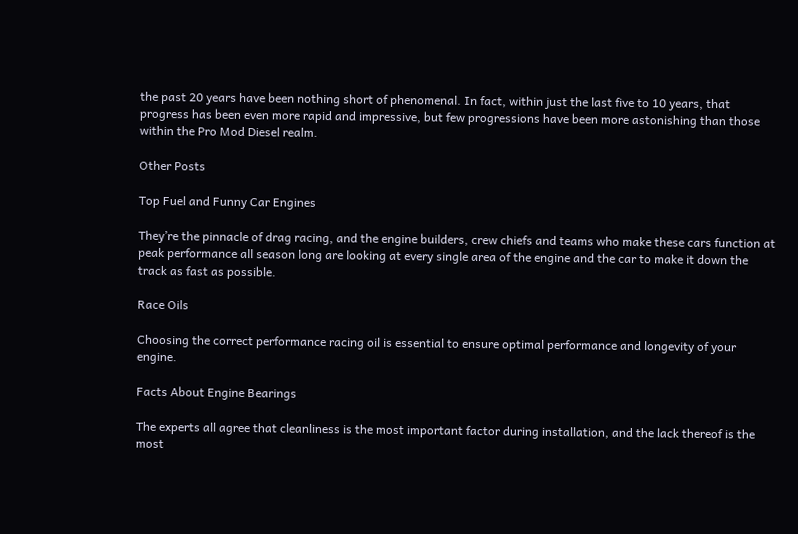the past 20 years have been nothing short of phenomenal. In fact, within just the last five to 10 years, that progress has been even more rapid and impressive, but few progressions have been more astonishing than those within the Pro Mod Diesel realm.

Other Posts

Top Fuel and Funny Car Engines

They’re the pinnacle of drag racing, and the engine builders, crew chiefs and teams who make these cars function at peak performance all season long are looking at every single area of the engine and the car to make it down the track as fast as possible.

Race Oils

Choosing the correct performance racing oil is essential to ensure optimal performance and longevity of your engine.

Facts About Engine Bearings

The experts all agree that cleanliness is the most important factor during installation, and the lack thereof is the most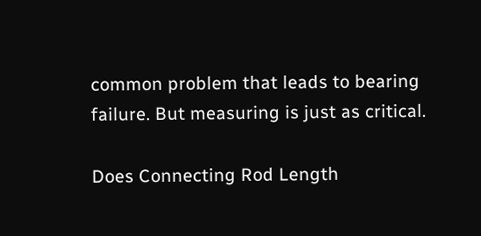common problem that leads to bearing failure. But measuring is just as critical.

Does Connecting Rod Length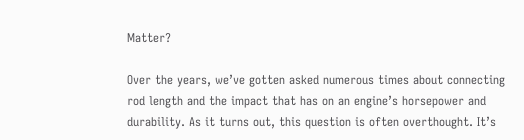Matter?

Over the years, we’ve gotten asked numerous times about connecting rod length and the impact that has on an engine’s horsepower and durability. As it turns out, this question is often overthought. It’s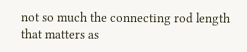not so much the connecting rod length that matters as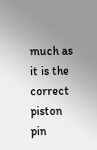much as it is the correct piston pin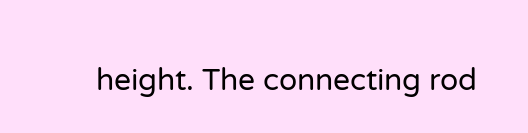height. The connecting rod